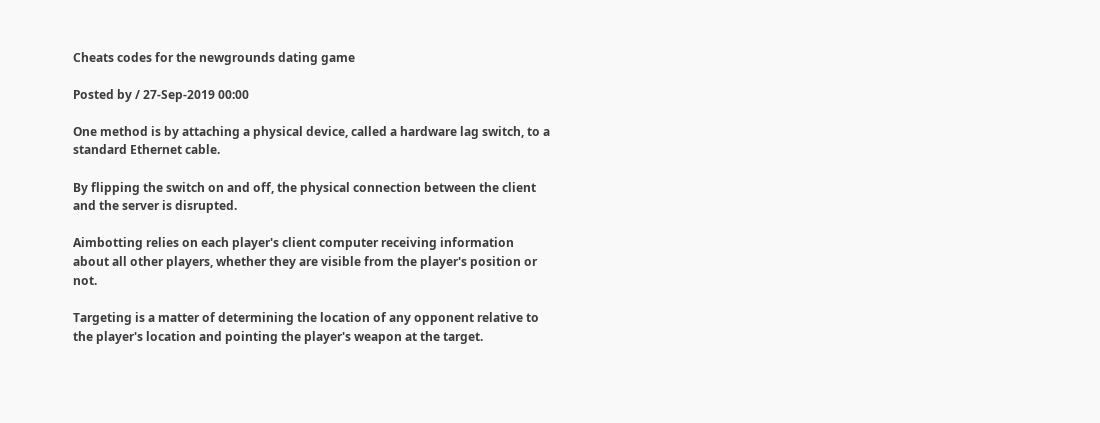Cheats codes for the newgrounds dating game

Posted by / 27-Sep-2019 00:00

One method is by attaching a physical device, called a hardware lag switch, to a standard Ethernet cable.

By flipping the switch on and off, the physical connection between the client and the server is disrupted.

Aimbotting relies on each player's client computer receiving information about all other players, whether they are visible from the player's position or not.

Targeting is a matter of determining the location of any opponent relative to the player's location and pointing the player's weapon at the target.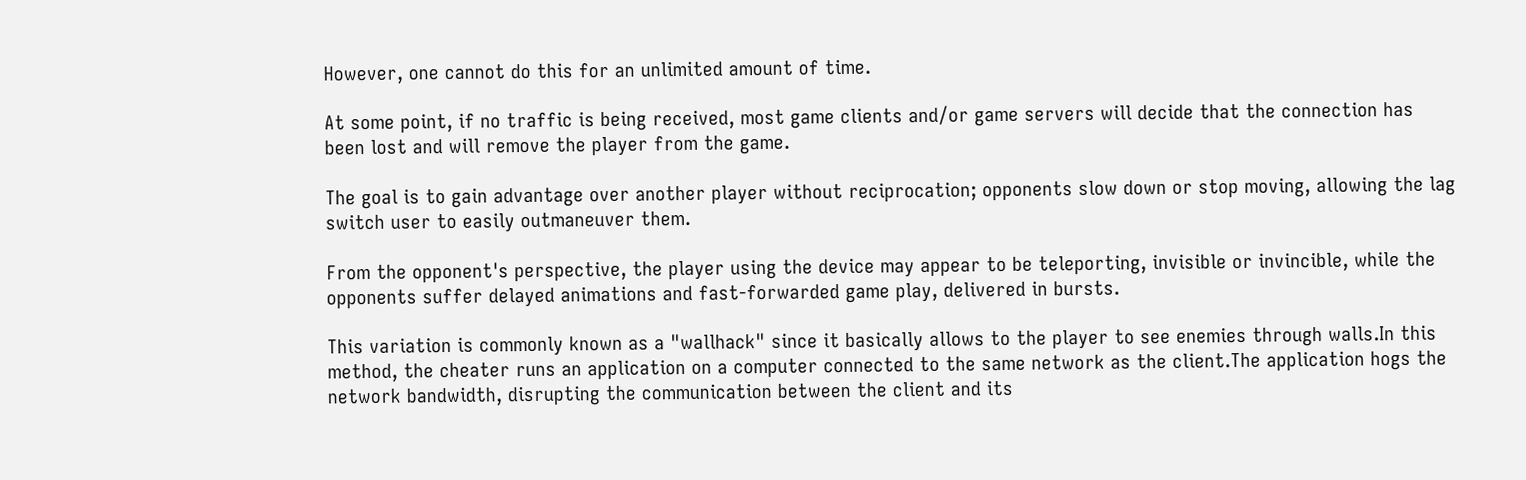However, one cannot do this for an unlimited amount of time.

At some point, if no traffic is being received, most game clients and/or game servers will decide that the connection has been lost and will remove the player from the game.

The goal is to gain advantage over another player without reciprocation; opponents slow down or stop moving, allowing the lag switch user to easily outmaneuver them.

From the opponent's perspective, the player using the device may appear to be teleporting, invisible or invincible, while the opponents suffer delayed animations and fast-forwarded game play, delivered in bursts.

This variation is commonly known as a "wallhack" since it basically allows to the player to see enemies through walls.In this method, the cheater runs an application on a computer connected to the same network as the client.The application hogs the network bandwidth, disrupting the communication between the client and its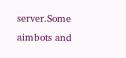server.Some aimbots and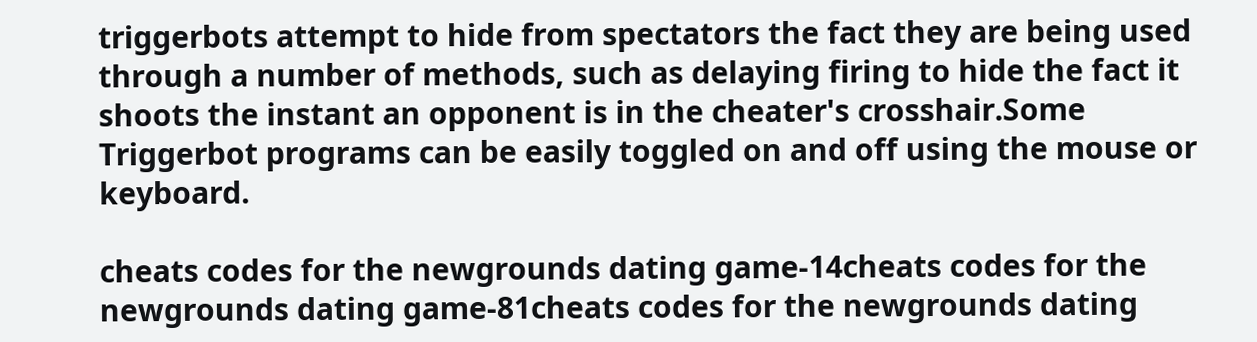triggerbots attempt to hide from spectators the fact they are being used through a number of methods, such as delaying firing to hide the fact it shoots the instant an opponent is in the cheater's crosshair.Some Triggerbot programs can be easily toggled on and off using the mouse or keyboard.

cheats codes for the newgrounds dating game-14cheats codes for the newgrounds dating game-81cheats codes for the newgrounds dating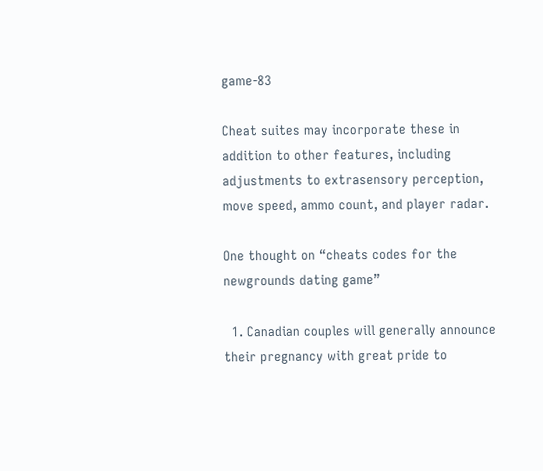game-83

Cheat suites may incorporate these in addition to other features, including adjustments to extrasensory perception, move speed, ammo count, and player radar.

One thought on “cheats codes for the newgrounds dating game”

  1. Canadian couples will generally announce their pregnancy with great pride to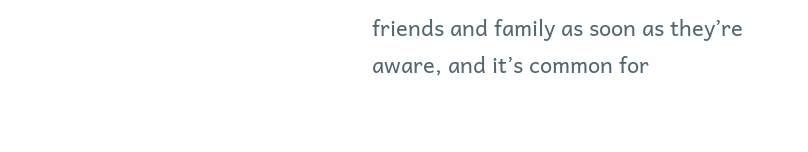friends and family as soon as they’re aware, and it’s common for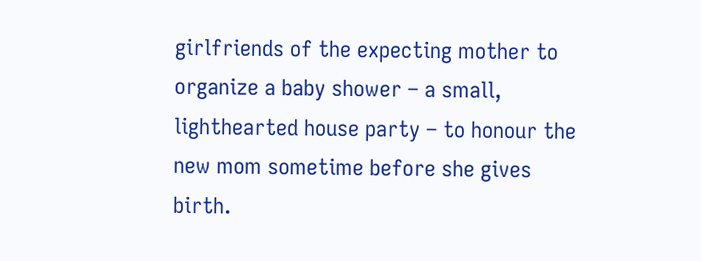girlfriends of the expecting mother to organize a baby shower – a small, lighthearted house party – to honour the new mom sometime before she gives birth.